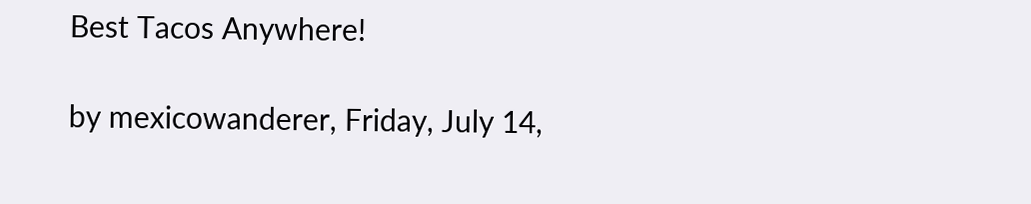Best Tacos Anywhere!

by mexicowanderer, Friday, July 14,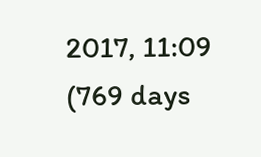2017, 11:09 (769 days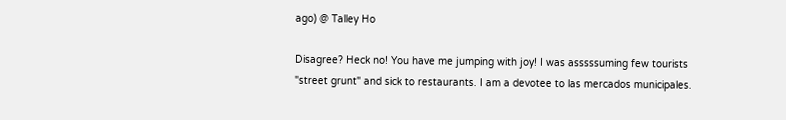ago) @ Talley Ho

Disagree? Heck no! You have me jumping with joy! I was asssssuming few tourists "street grunt" and sick to restaurants. I am a devotee to las mercados municipales.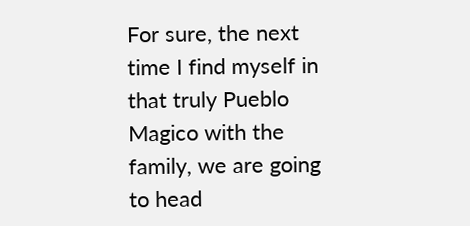For sure, the next time I find myself in that truly Pueblo Magico with the family, we are going to head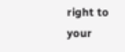right to your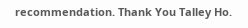recommendation. Thank You Talley Ho.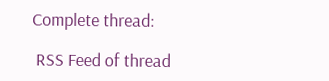Complete thread:

 RSS Feed of thread